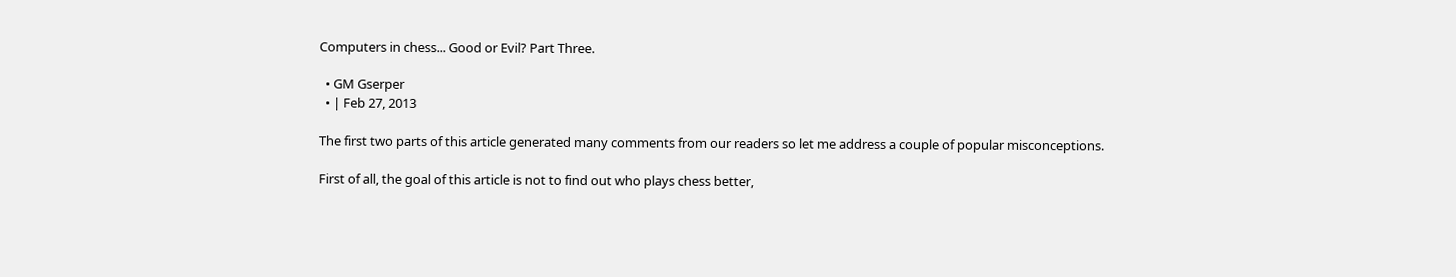Computers in chess... Good or Evil? Part Three.

  • GM Gserper
  • | Feb 27, 2013

The first two parts of this article generated many comments from our readers so let me address a couple of popular misconceptions.

First of all, the goal of this article is not to find out who plays chess better,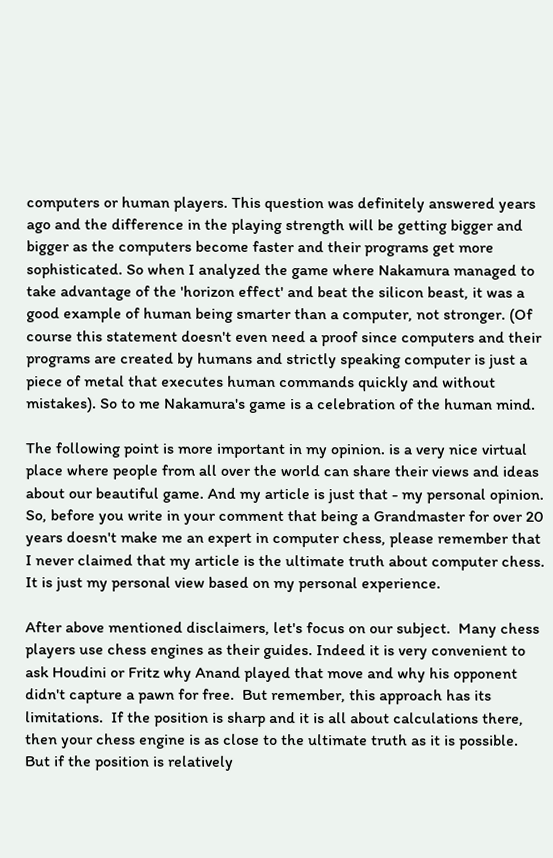computers or human players. This question was definitely answered years ago and the difference in the playing strength will be getting bigger and bigger as the computers become faster and their programs get more sophisticated. So when I analyzed the game where Nakamura managed to take advantage of the 'horizon effect' and beat the silicon beast, it was a good example of human being smarter than a computer, not stronger. (Of course this statement doesn't even need a proof since computers and their programs are created by humans and strictly speaking computer is just a piece of metal that executes human commands quickly and without mistakes). So to me Nakamura's game is a celebration of the human mind.

The following point is more important in my opinion. is a very nice virtual place where people from all over the world can share their views and ideas about our beautiful game. And my article is just that - my personal opinion. So, before you write in your comment that being a Grandmaster for over 20 years doesn't make me an expert in computer chess, please remember that I never claimed that my article is the ultimate truth about computer chess. It is just my personal view based on my personal experience.

After above mentioned disclaimers, let's focus on our subject.  Many chess players use chess engines as their guides. Indeed it is very convenient to ask Houdini or Fritz why Anand played that move and why his opponent didn't capture a pawn for free.  But remember, this approach has its limitations.  If the position is sharp and it is all about calculations there, then your chess engine is as close to the ultimate truth as it is possible.  But if the position is relatively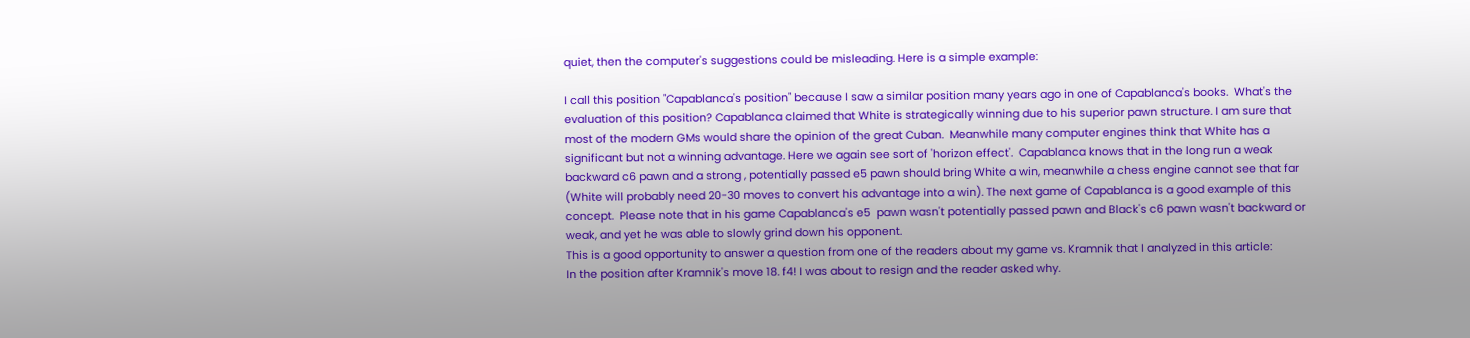quiet, then the computer's suggestions could be misleading. Here is a simple example:

I call this position "Capablanca's position" because I saw a similar position many years ago in one of Capablanca's books.  What's the evaluation of this position? Capablanca claimed that White is strategically winning due to his superior pawn structure. I am sure that most of the modern GMs would share the opinion of the great Cuban.  Meanwhile many computer engines think that White has a significant but not a winning advantage. Here we again see sort of 'horizon effect'.  Capablanca knows that in the long run a weak backward c6 pawn and a strong , potentially passed e5 pawn should bring White a win, meanwhile a chess engine cannot see that far (White will probably need 20-30 moves to convert his advantage into a win). The next game of Capablanca is a good example of this concept.  Please note that in his game Capablanca's e5  pawn wasn't potentially passed pawn and Black's c6 pawn wasn't backward or weak, and yet he was able to slowly grind down his opponent.
This is a good opportunity to answer a question from one of the readers about my game vs. Kramnik that I analyzed in this article:
In the position after Kramnik's move 18. f4! I was about to resign and the reader asked why.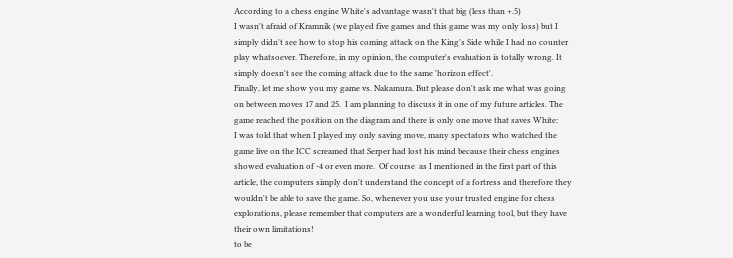According to a chess engine White's advantage wasn't that big (less than +.5)
I wasn't afraid of Kramnik (we played five games and this game was my only loss) but I simply didn't see how to stop his coming attack on the King's Side while I had no counter play whatsoever. Therefore, in my opinion, the computer's evaluation is totally wrong. It simply doesn't see the coming attack due to the same 'horizon effect'.
Finally, let me show you my game vs. Nakamura. But please don't ask me what was going on between moves 17 and 25.  I am planning to discuss it in one of my future articles. The game reached the position on the diagram and there is only one move that saves White:
I was told that when I played my only saving move, many spectators who watched the game live on the ICC screamed that Serper had lost his mind because their chess engines showed evaluation of -4 or even more.  Of course  as I mentioned in the first part of this article, the computers simply don't understand the concept of a fortress and therefore they wouldn't be able to save the game. So, whenever you use your trusted engine for chess explorations, please remember that computers are a wonderful learning tool, but they have their own limitations!
to be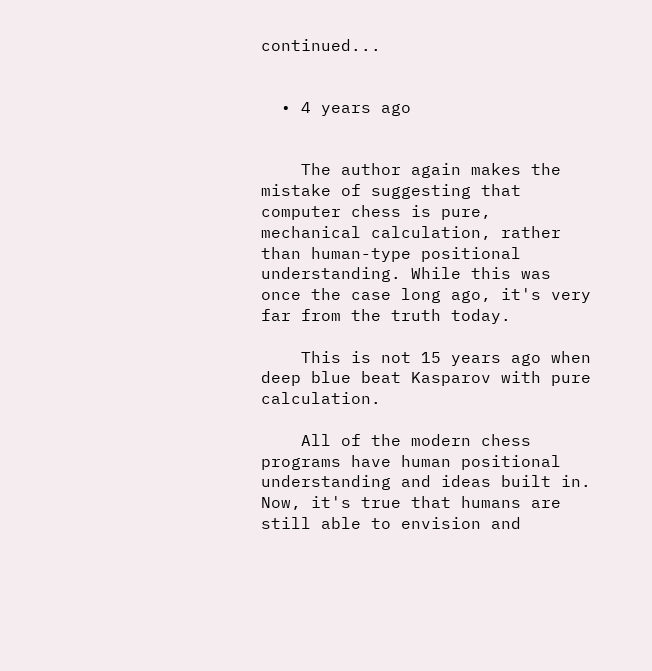continued...


  • 4 years ago


    The author again makes the mistake of suggesting that computer chess is pure, mechanical calculation, rather than human-type positional understanding. While this was once the case long ago, it's very far from the truth today.

    This is not 15 years ago when deep blue beat Kasparov with pure calculation.

    All of the modern chess programs have human positional understanding and ideas built in. Now, it's true that humans are still able to envision and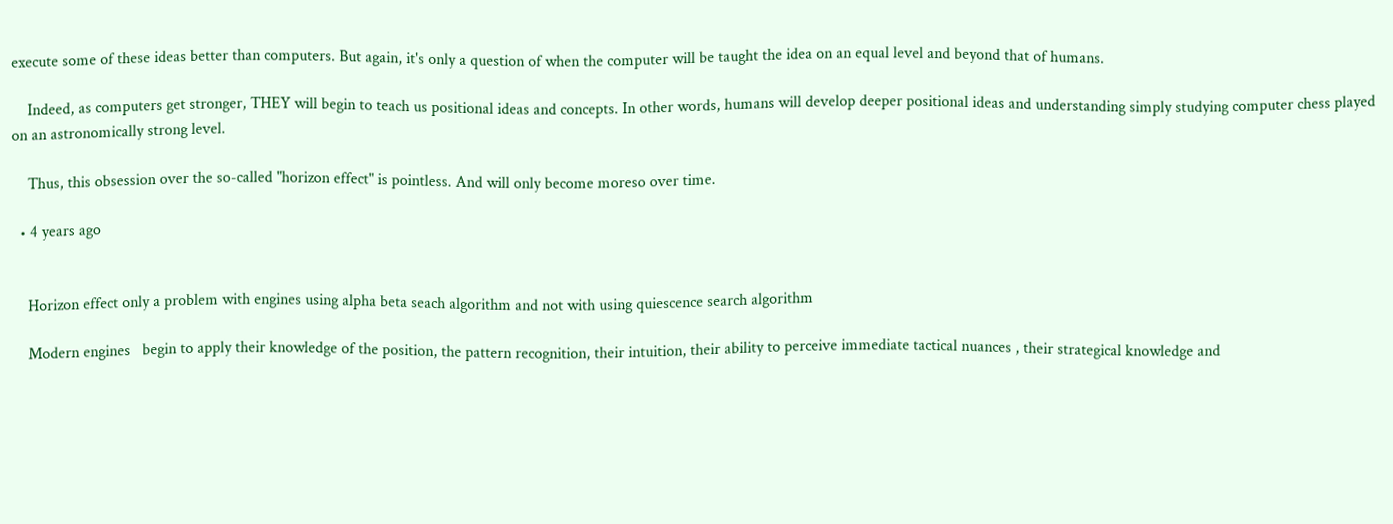execute some of these ideas better than computers. But again, it's only a question of when the computer will be taught the idea on an equal level and beyond that of humans.

    Indeed, as computers get stronger, THEY will begin to teach us positional ideas and concepts. In other words, humans will develop deeper positional ideas and understanding simply studying computer chess played on an astronomically strong level.

    Thus, this obsession over the so-called "horizon effect" is pointless. And will only become moreso over time.

  • 4 years ago


    Horizon effect only a problem with engines using alpha beta seach algorithm and not with using quiescence search algorithm

    Modern engines   begin to apply their knowledge of the position, the pattern recognition, their intuition, their ability to perceive immediate tactical nuances , their strategical knowledge and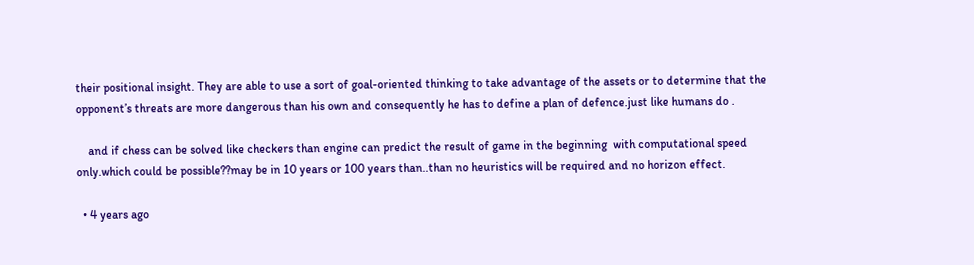their positional insight. They are able to use a sort of goal-oriented thinking to take advantage of the assets or to determine that the opponent’s threats are more dangerous than his own and consequently he has to define a plan of defence.just like humans do .

    and if chess can be solved like checkers than engine can predict the result of game in the beginning  with computational speed only.which could be possible??may be in 10 years or 100 years than..than no heuristics will be required and no horizon effect.

  • 4 years ago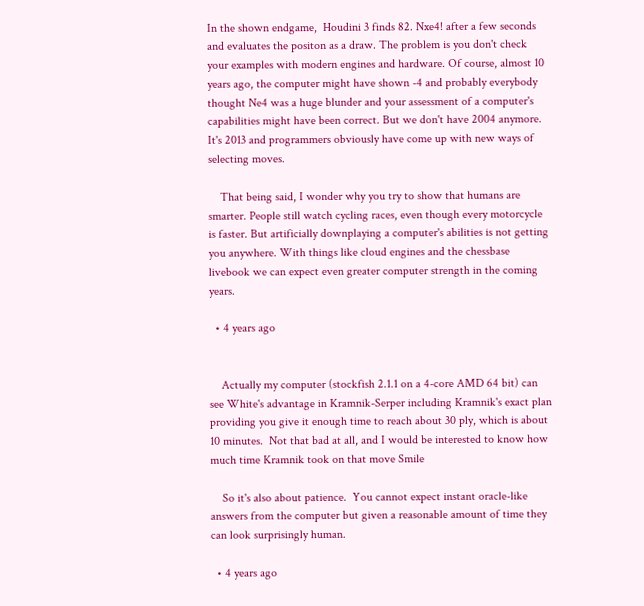In the shown endgame,  Houdini 3 finds 82. Nxe4! after a few seconds and evaluates the positon as a draw. The problem is you don't check your examples with modern engines and hardware. Of course, almost 10 years ago, the computer might have shown -4 and probably everybody thought Ne4 was a huge blunder and your assessment of a computer's capabilities might have been correct. But we don't have 2004 anymore. It's 2013 and programmers obviously have come up with new ways of selecting moves.

    That being said, I wonder why you try to show that humans are smarter. People still watch cycling races, even though every motorcycle is faster. But artificially downplaying a computer's abilities is not getting you anywhere. With things like cloud engines and the chessbase livebook we can expect even greater computer strength in the coming years.

  • 4 years ago


    Actually my computer (stockfish 2.1.1 on a 4-core AMD 64 bit) can see White's advantage in Kramnik-Serper including Kramnik's exact plan providing you give it enough time to reach about 30 ply, which is about 10 minutes.  Not that bad at all, and I would be interested to know how much time Kramnik took on that move Smile

    So it's also about patience.  You cannot expect instant oracle-like answers from the computer but given a reasonable amount of time they can look surprisingly human.

  • 4 years ago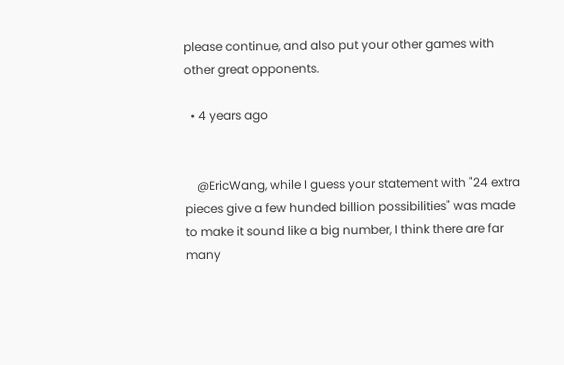please continue, and also put your other games with other great opponents.

  • 4 years ago


    @EricWang, while I guess your statement with "24 extra pieces give a few hunded billion possibilities" was made to make it sound like a big number, I think there are far many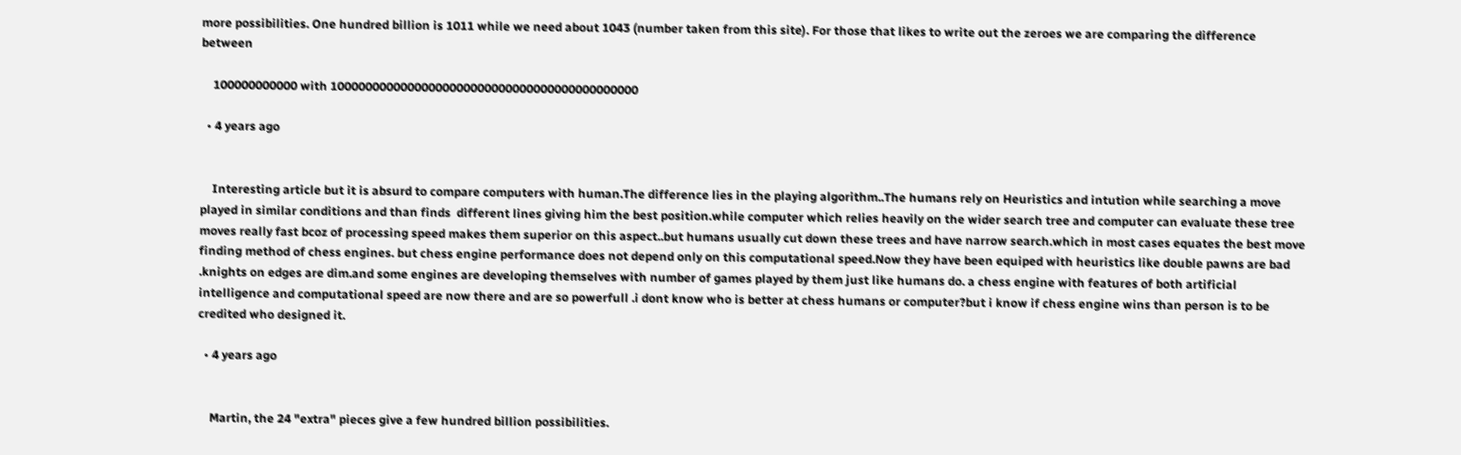more possibilities. One hundred billion is 1011 while we need about 1043 (number taken from this site). For those that likes to write out the zeroes we are comparing the difference between

    100000000000 with 10000000000000000000000000000000000000000000

  • 4 years ago


    Interesting article but it is absurd to compare computers with human.The difference lies in the playing algorithm..The humans rely on Heuristics and intution while searching a move played in similar conditions and than finds  different lines giving him the best position.while computer which relies heavily on the wider search tree and computer can evaluate these tree moves really fast bcoz of processing speed makes them superior on this aspect..but humans usually cut down these trees and have narrow search.which in most cases equates the best move finding method of chess engines. but chess engine performance does not depend only on this computational speed.Now they have been equiped with heuristics like double pawns are bad .knights on edges are dim.and some engines are developing themselves with number of games played by them just like humans do. a chess engine with features of both artificial intelligence and computational speed are now there and are so powerfull .i dont know who is better at chess humans or computer?but i know if chess engine wins than person is to be credited who designed it.

  • 4 years ago


    Martin, the 24 "extra" pieces give a few hundred billion possibilities.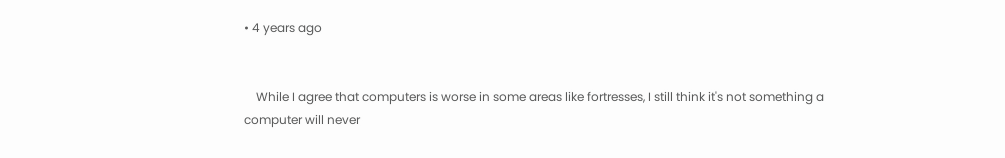• 4 years ago


    While I agree that computers is worse in some areas like fortresses, I still think it's not something a computer will never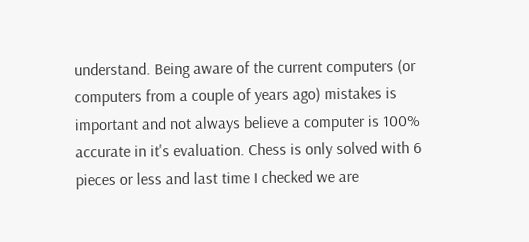understand. Being aware of the current computers (or computers from a couple of years ago) mistakes is important and not always believe a computer is 100% accurate in it's evaluation. Chess is only solved with 6 pieces or less and last time I checked we are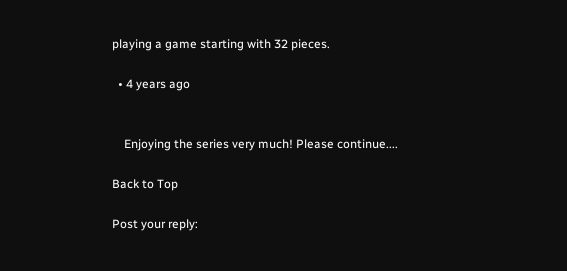playing a game starting with 32 pieces.

  • 4 years ago


    Enjoying the series very much! Please continue....

Back to Top

Post your reply: